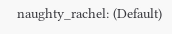naughty_rachel: (Default)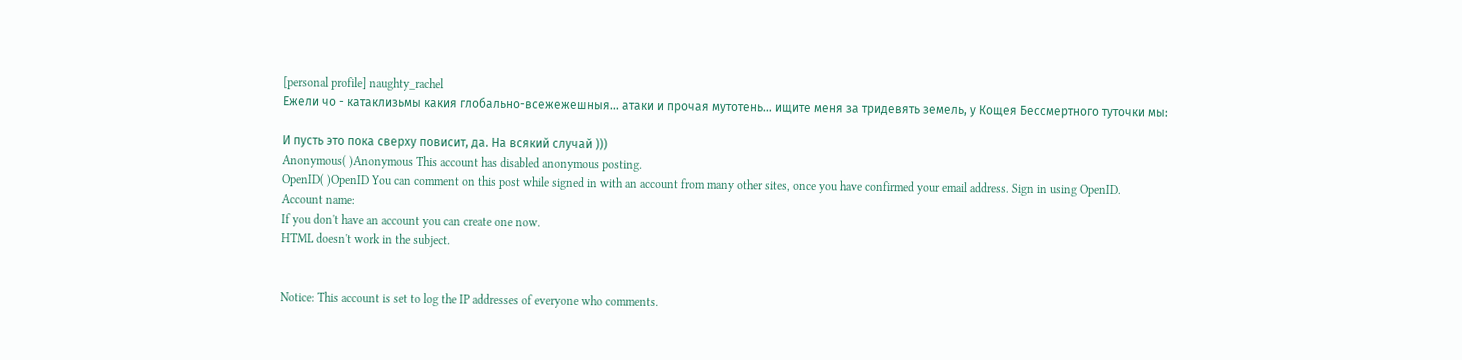[personal profile] naughty_rachel
Ежели чо - катаклизьмы какия глобально-всежежешныя... атаки и прочая мутотень... ищите меня за тридевять земель, у Кощея Бессмертного туточки мы:

И пусть это пока сверху повисит, да. На всякий случай )))
Anonymous( )Anonymous This account has disabled anonymous posting.
OpenID( )OpenID You can comment on this post while signed in with an account from many other sites, once you have confirmed your email address. Sign in using OpenID.
Account name:
If you don't have an account you can create one now.
HTML doesn't work in the subject.


Notice: This account is set to log the IP addresses of everyone who comments.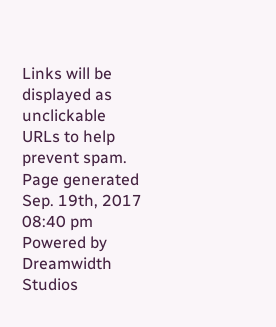Links will be displayed as unclickable URLs to help prevent spam.
Page generated Sep. 19th, 2017 08:40 pm
Powered by Dreamwidth Studios